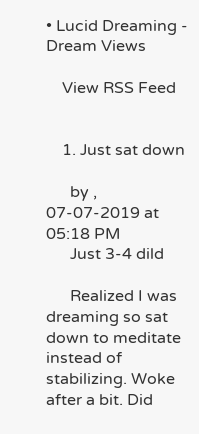• Lucid Dreaming - Dream Views

    View RSS Feed


    1. Just sat down

      by , 07-07-2019 at 05:18 PM
      Just 3-4 dild

      Realized I was dreaming so sat down to meditate instead of stabilizing. Woke after a bit. Did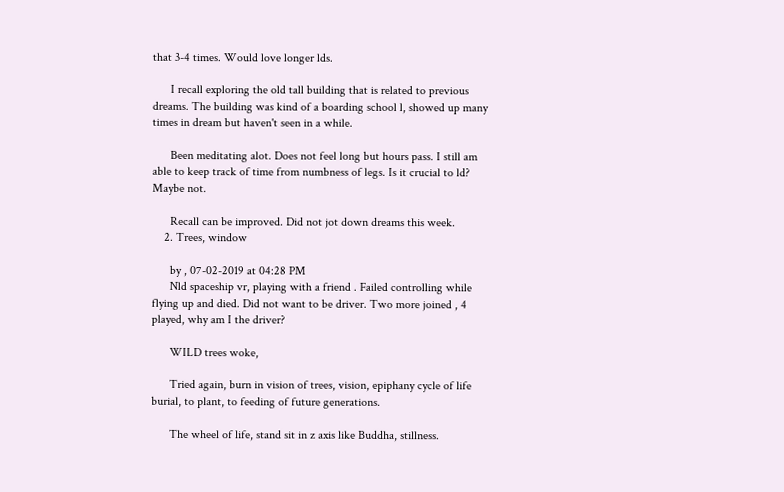that 3-4 times. Would love longer lds.

      I recall exploring the old tall building that is related to previous dreams. The building was kind of a boarding school l, showed up many times in dream but haven't seen in a while.

      Been meditating alot. Does not feel long but hours pass. I still am able to keep track of time from numbness of legs. Is it crucial to ld? Maybe not.

      Recall can be improved. Did not jot down dreams this week.
    2. Trees, window

      by , 07-02-2019 at 04:28 PM
      Nld spaceship vr, playing with a friend . Failed controlling while flying up and died. Did not want to be driver. Two more joined , 4 played, why am I the driver?

      WILD trees woke,

      Tried again, burn in vision of trees, vision, epiphany cycle of life burial, to plant, to feeding of future generations.

      The wheel of life, stand sit in z axis like Buddha, stillness.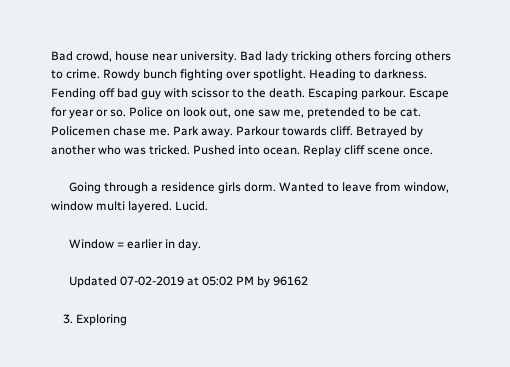Bad crowd, house near university. Bad lady tricking others forcing others to crime. Rowdy bunch fighting over spotlight. Heading to darkness. Fending off bad guy with scissor to the death. Escaping parkour. Escape for year or so. Police on look out, one saw me, pretended to be cat. Policemen chase me. Park away. Parkour towards cliff. Betrayed by another who was tricked. Pushed into ocean. Replay cliff scene once.

      Going through a residence girls dorm. Wanted to leave from window, window multi layered. Lucid.

      Window = earlier in day.

      Updated 07-02-2019 at 05:02 PM by 96162

    3. Exploring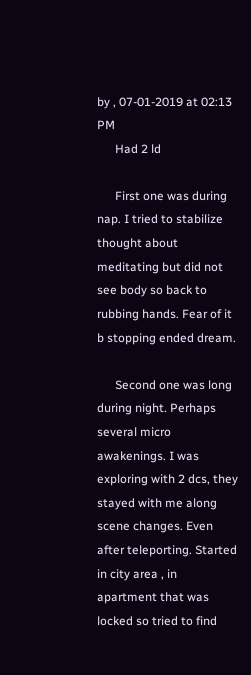by , 07-01-2019 at 02:13 PM
      Had 2 ld

      First one was during nap. I tried to stabilize thought about meditating but did not see body so back to rubbing hands. Fear of it b stopping ended dream.

      Second one was long during night. Perhaps several micro awakenings. I was exploring with 2 dcs, they stayed with me along scene changes. Even after teleporting. Started in city area , in apartment that was locked so tried to find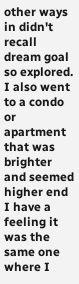other ways in didn't recall dream goal so explored. I also went to a condo or apartment that was brighter and seemed higher end I have a feeling it was the same one where I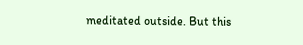meditated outside. But this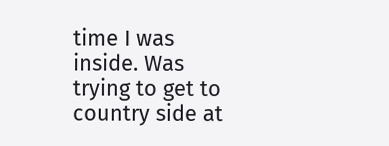time I was inside. Was trying to get to country side at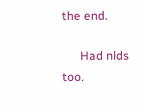the end.

      Had nlds too.